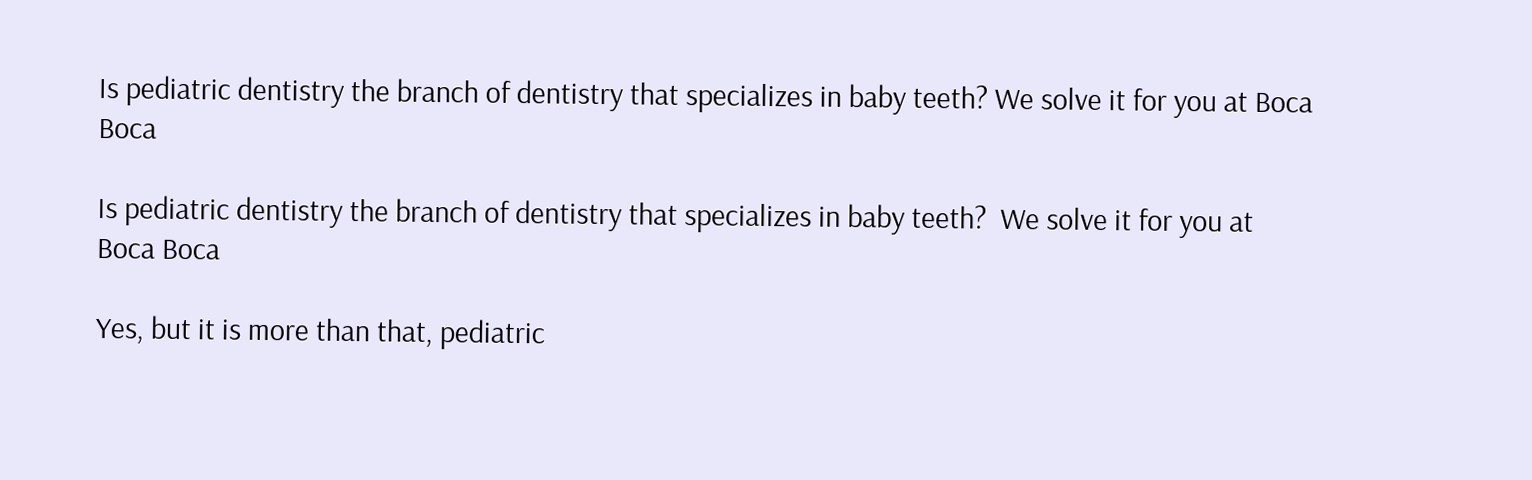Is pediatric dentistry the branch of dentistry that specializes in baby teeth? We solve it for you at Boca Boca

Is pediatric dentistry the branch of dentistry that specializes in baby teeth?  We solve it for you at Boca Boca

Yes, but it is more than that, pediatric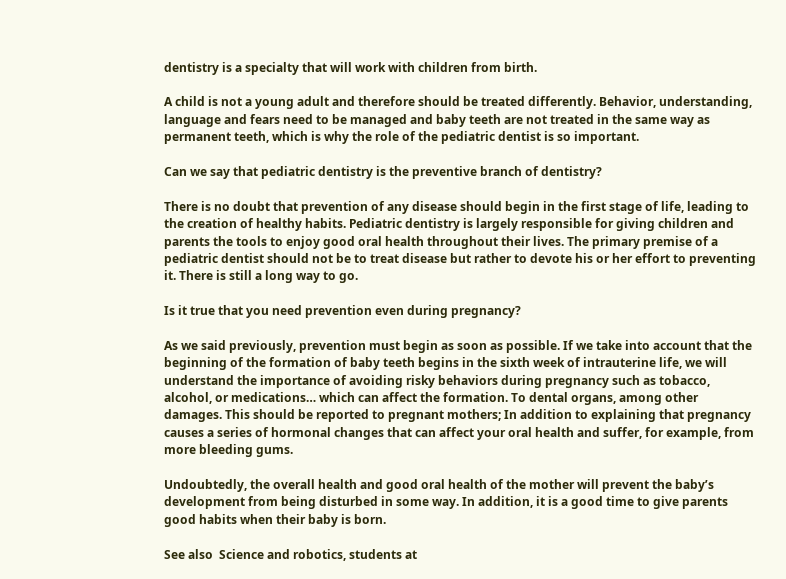dentistry is a specialty that will work with children from birth.

A child is not a young adult and therefore should be treated differently. Behavior, understanding, language and fears need to be managed and baby teeth are not treated in the same way as permanent teeth, which is why the role of the pediatric dentist is so important.

Can we say that pediatric dentistry is the preventive branch of dentistry?

There is no doubt that prevention of any disease should begin in the first stage of life, leading to the creation of healthy habits. Pediatric dentistry is largely responsible for giving children and parents the tools to enjoy good oral health throughout their lives. The primary premise of a pediatric dentist should not be to treat disease but rather to devote his or her effort to preventing it. There is still a long way to go.

Is it true that you need prevention even during pregnancy?

As we said previously, prevention must begin as soon as possible. If we take into account that the beginning of the formation of baby teeth begins in the sixth week of intrauterine life, we will understand the importance of avoiding risky behaviors during pregnancy such as tobacco, alcohol, or medications… which can affect the formation. To dental organs, among other damages. This should be reported to pregnant mothers; In addition to explaining that pregnancy causes a series of hormonal changes that can affect your oral health and suffer, for example, from more bleeding gums.

Undoubtedly, the overall health and good oral health of the mother will prevent the baby’s development from being disturbed in some way. In addition, it is a good time to give parents good habits when their baby is born.

See also  Science and robotics, students at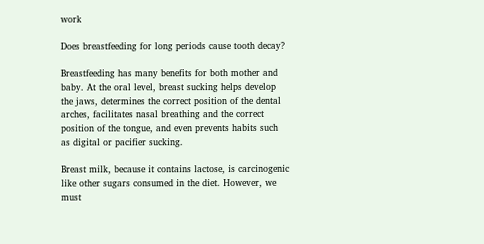work

Does breastfeeding for long periods cause tooth decay?

Breastfeeding has many benefits for both mother and baby. At the oral level, breast sucking helps develop the jaws, determines the correct position of the dental arches, facilitates nasal breathing and the correct position of the tongue, and even prevents habits such as digital or pacifier sucking.

Breast milk, because it contains lactose, is carcinogenic like other sugars consumed in the diet. However, we must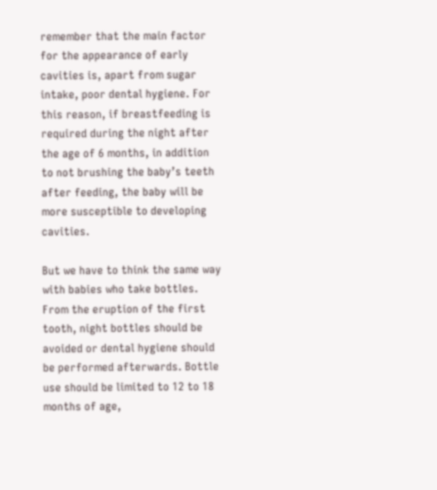remember that the main factor for the appearance of early cavities is, apart from sugar intake, poor dental hygiene. For this reason, if breastfeeding is required during the night after the age of 6 months, in addition to not brushing the baby’s teeth after feeding, the baby will be more susceptible to developing cavities.

But we have to think the same way with babies who take bottles. From the eruption of the first tooth, night bottles should be avoided or dental hygiene should be performed afterwards. Bottle use should be limited to 12 to 18 months of age,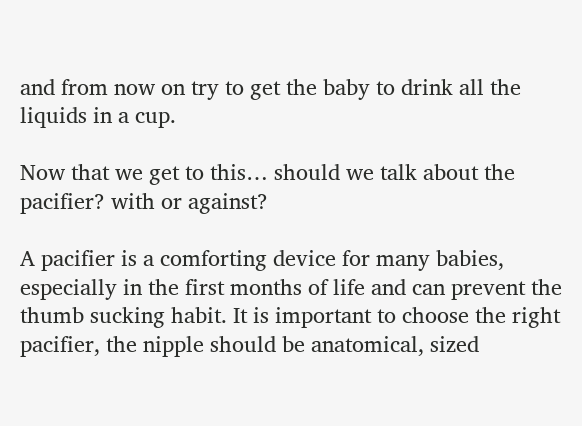and from now on try to get the baby to drink all the liquids in a cup.

Now that we get to this… should we talk about the pacifier? with or against?

A pacifier is a comforting device for many babies, especially in the first months of life and can prevent the thumb sucking habit. It is important to choose the right pacifier, the nipple should be anatomical, sized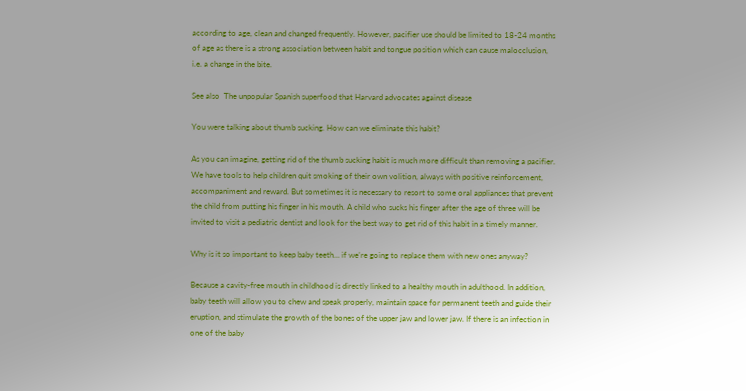according to age, clean and changed frequently. However, pacifier use should be limited to 18-24 months of age as there is a strong association between habit and tongue position which can cause malocclusion, i.e. a change in the bite.

See also  The unpopular Spanish superfood that Harvard advocates against disease

You were talking about thumb sucking. How can we eliminate this habit?

As you can imagine, getting rid of the thumb sucking habit is much more difficult than removing a pacifier. We have tools to help children quit smoking of their own volition, always with positive reinforcement, accompaniment and reward. But sometimes it is necessary to resort to some oral appliances that prevent the child from putting his finger in his mouth. A child who sucks his finger after the age of three will be invited to visit a pediatric dentist and look for the best way to get rid of this habit in a timely manner.

Why is it so important to keep baby teeth… if we’re going to replace them with new ones anyway?

Because a cavity-free mouth in childhood is directly linked to a healthy mouth in adulthood. In addition, baby teeth will allow you to chew and speak properly, maintain space for permanent teeth and guide their eruption, and stimulate the growth of the bones of the upper jaw and lower jaw. If there is an infection in one of the baby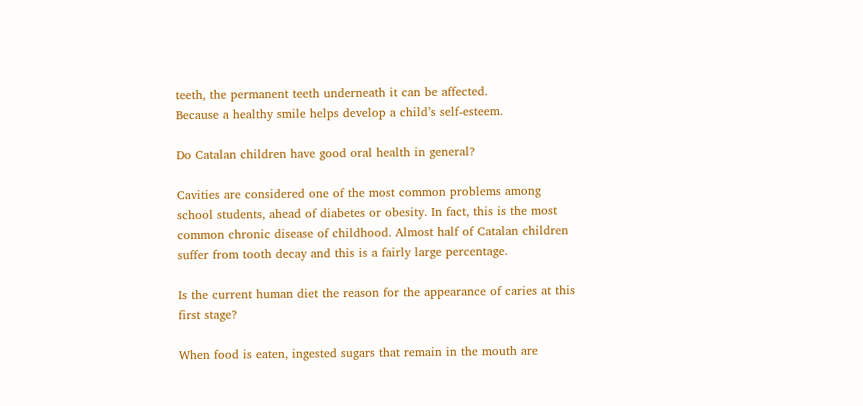teeth, the permanent teeth underneath it can be affected.
Because a healthy smile helps develop a child’s self-esteem.

Do Catalan children have good oral health in general?

Cavities are considered one of the most common problems among school students, ahead of diabetes or obesity. In fact, this is the most common chronic disease of childhood. Almost half of Catalan children suffer from tooth decay and this is a fairly large percentage.

Is the current human diet the reason for the appearance of caries at this first stage?

When food is eaten, ingested sugars that remain in the mouth are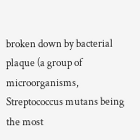broken down by bacterial plaque (a group of microorganisms, Streptococcus mutans being the most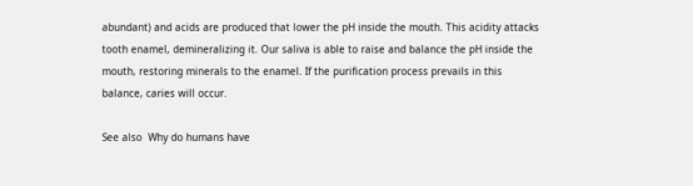abundant) and acids are produced that lower the pH inside the mouth. This acidity attacks tooth enamel, demineralizing it. Our saliva is able to raise and balance the pH inside the mouth, restoring minerals to the enamel. If the purification process prevails in this balance, caries will occur.

See also  Why do humans have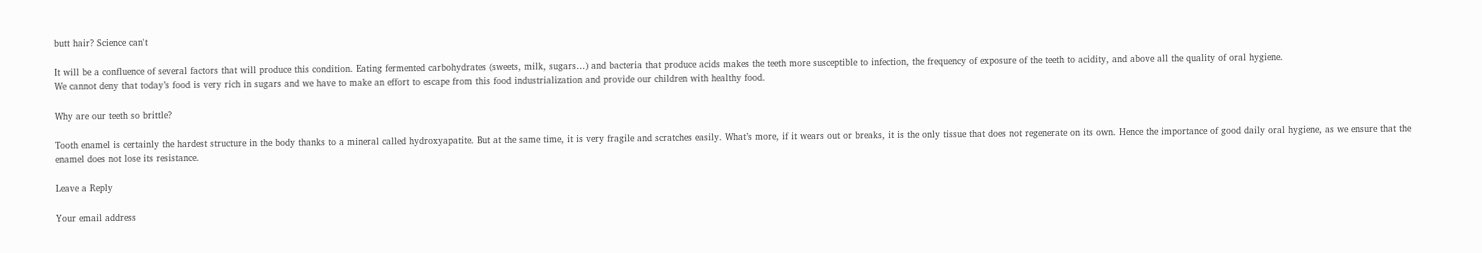butt hair? Science can't

It will be a confluence of several factors that will produce this condition. Eating fermented carbohydrates (sweets, milk, sugars…) and bacteria that produce acids makes the teeth more susceptible to infection, the frequency of exposure of the teeth to acidity, and above all the quality of oral hygiene.
We cannot deny that today’s food is very rich in sugars and we have to make an effort to escape from this food industrialization and provide our children with healthy food.

Why are our teeth so brittle?

Tooth enamel is certainly the hardest structure in the body thanks to a mineral called hydroxyapatite. But at the same time, it is very fragile and scratches easily. What’s more, if it wears out or breaks, it is the only tissue that does not regenerate on its own. Hence the importance of good daily oral hygiene, as we ensure that the enamel does not lose its resistance.

Leave a Reply

Your email address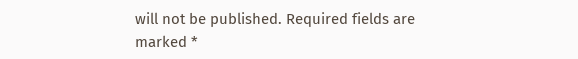will not be published. Required fields are marked *